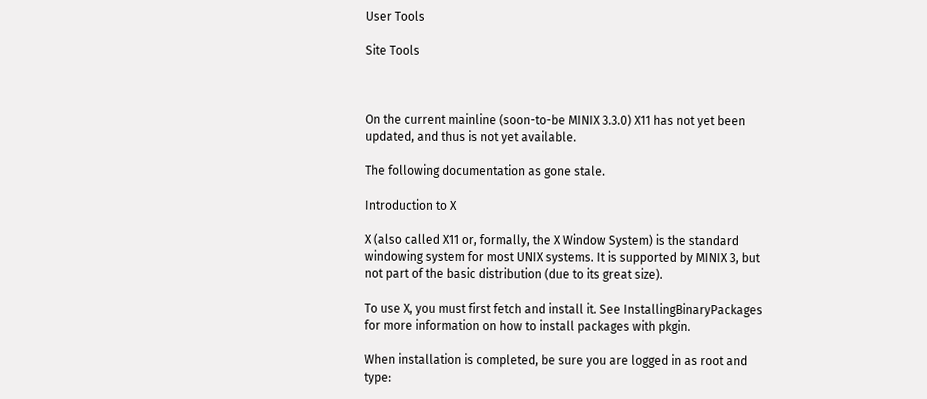User Tools

Site Tools



On the current mainline (soon-to-be MINIX 3.3.0) X11 has not yet been updated, and thus is not yet available.

The following documentation as gone stale.

Introduction to X

X (also called X11 or, formally, the X Window System) is the standard windowing system for most UNIX systems. It is supported by MINIX 3, but not part of the basic distribution (due to its great size).

To use X, you must first fetch and install it. See InstallingBinaryPackages for more information on how to install packages with pkgin.

When installation is completed, be sure you are logged in as root and type: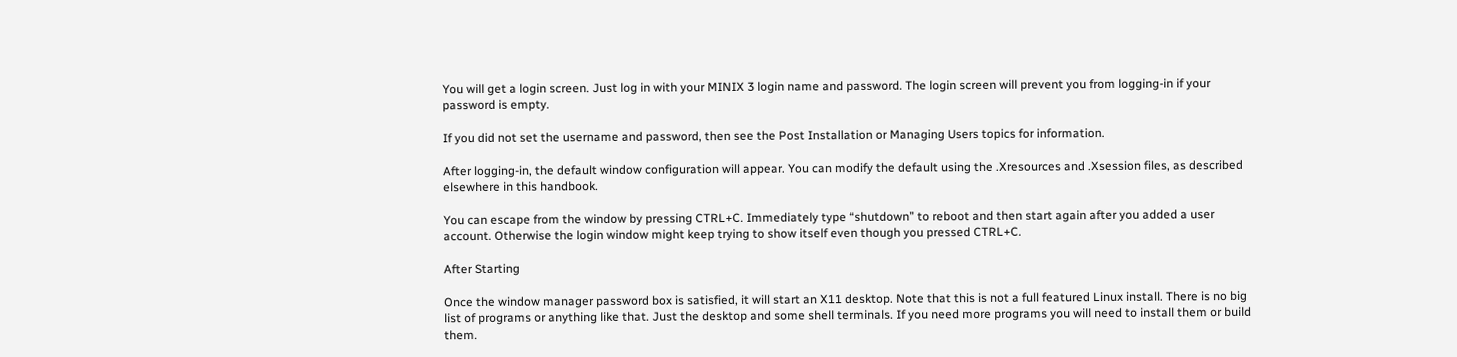You will get a login screen. Just log in with your MINIX 3 login name and password. The login screen will prevent you from logging-in if your password is empty.

If you did not set the username and password, then see the Post Installation or Managing Users topics for information.

After logging-in, the default window configuration will appear. You can modify the default using the .Xresources and .Xsession files, as described elsewhere in this handbook.

You can escape from the window by pressing CTRL+C. Immediately type “shutdown” to reboot and then start again after you added a user account. Otherwise the login window might keep trying to show itself even though you pressed CTRL+C.

After Starting

Once the window manager password box is satisfied, it will start an X11 desktop. Note that this is not a full featured Linux install. There is no big list of programs or anything like that. Just the desktop and some shell terminals. If you need more programs you will need to install them or build them.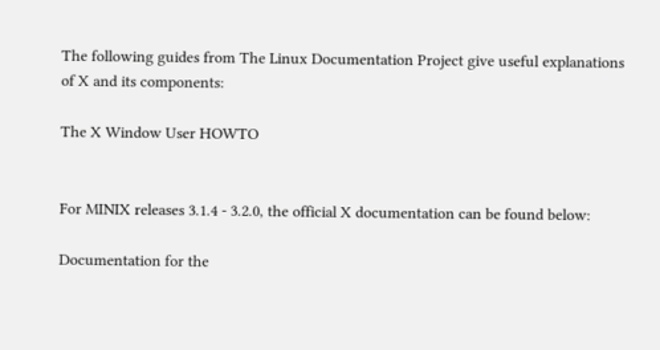The following guides from The Linux Documentation Project give useful explanations of X and its components:

The X Window User HOWTO


For MINIX releases 3.1.4 - 3.2.0, the official X documentation can be found below:

Documentation for the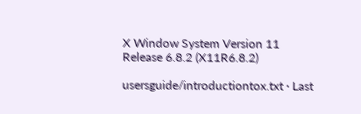X Window System Version 11 Release 6.8.2 (X11R6.8.2)

usersguide/introductiontox.txt · Last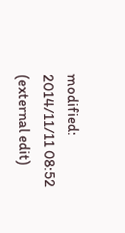modified: 2014/11/11 08:52 (external edit)